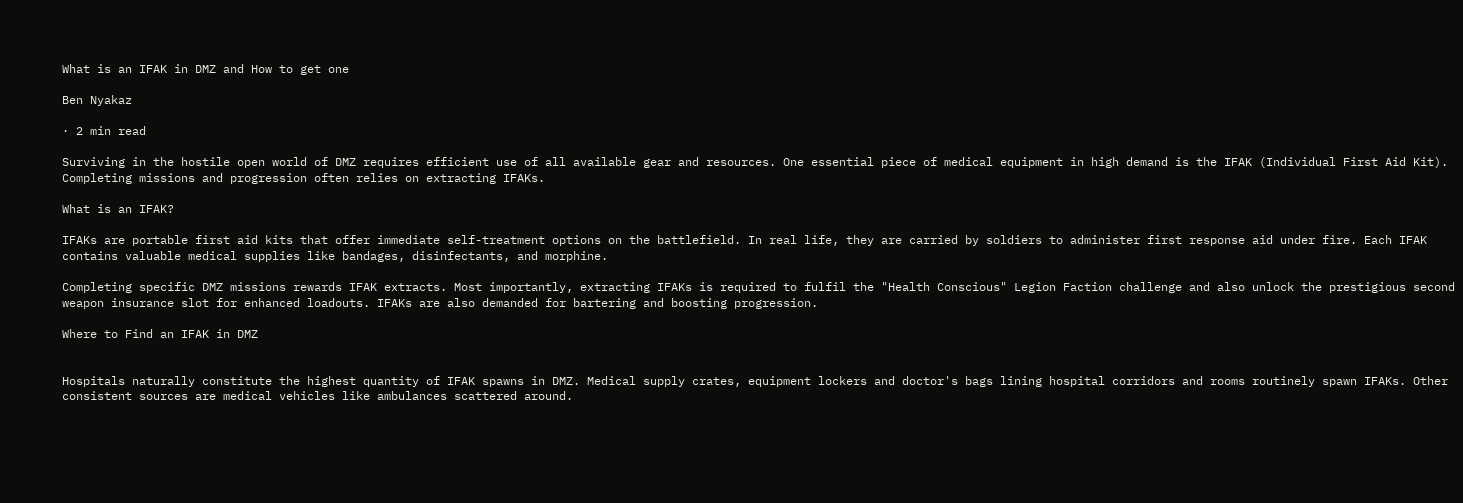What is an IFAK in DMZ and How to get one

Ben Nyakaz

· 2 min read

Surviving in the hostile open world of DMZ requires efficient use of all available gear and resources. One essential piece of medical equipment in high demand is the IFAK (Individual First Aid Kit). Completing missions and progression often relies on extracting IFAKs.

What is an IFAK?

IFAKs are portable first aid kits that offer immediate self-treatment options on the battlefield. In real life, they are carried by soldiers to administer first response aid under fire. Each IFAK contains valuable medical supplies like bandages, disinfectants, and morphine.

Completing specific DMZ missions rewards IFAK extracts. Most importantly, extracting IFAKs is required to fulfil the "Health Conscious" Legion Faction challenge and also unlock the prestigious second weapon insurance slot for enhanced loadouts. IFAKs are also demanded for bartering and boosting progression.

Where to Find an IFAK in DMZ


Hospitals naturally constitute the highest quantity of IFAK spawns in DMZ. Medical supply crates, equipment lockers and doctor's bags lining hospital corridors and rooms routinely spawn IFAKs. Other consistent sources are medical vehicles like ambulances scattered around.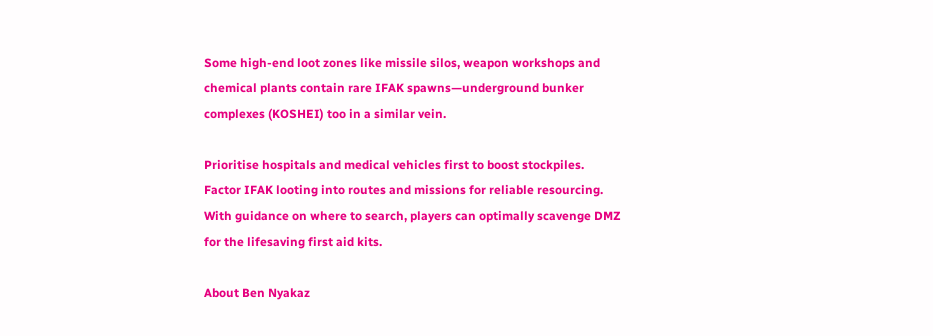Some high-end loot zones like missile silos, weapon workshops and chemical plants contain rare IFAK spawns—underground bunker complexes (KOSHEI) too in a similar vein.

Prioritise hospitals and medical vehicles first to boost stockpiles. Factor IFAK looting into routes and missions for reliable resourcing. With guidance on where to search, players can optimally scavenge DMZ for the lifesaving first aid kits.

About Ben Nyakaz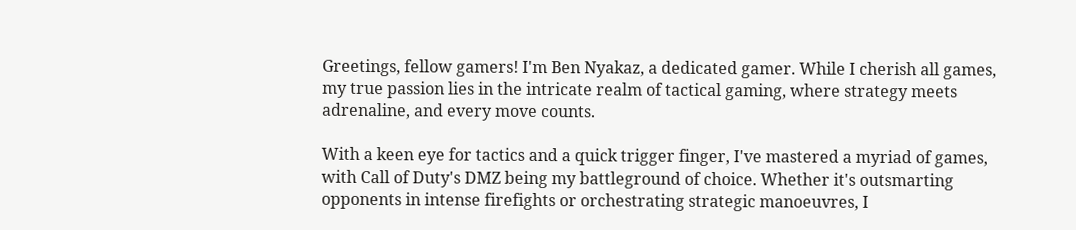Greetings, fellow gamers! I'm Ben Nyakaz, a dedicated gamer. While I cherish all games, my true passion lies in the intricate realm of tactical gaming, where strategy meets adrenaline, and every move counts.

With a keen eye for tactics and a quick trigger finger, I've mastered a myriad of games, with Call of Duty's DMZ being my battleground of choice. Whether it's outsmarting opponents in intense firefights or orchestrating strategic manoeuvres, I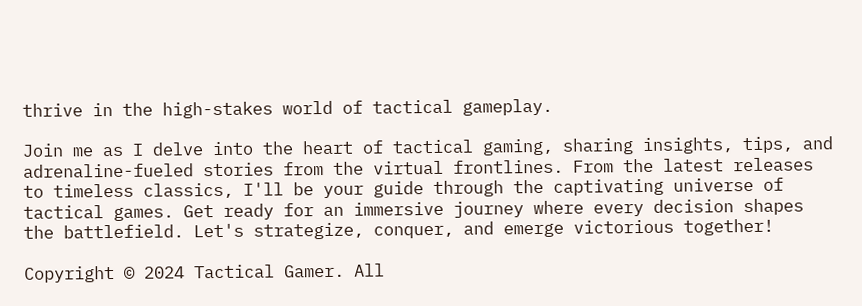thrive in the high-stakes world of tactical gameplay.

Join me as I delve into the heart of tactical gaming, sharing insights, tips, and adrenaline-fueled stories from the virtual frontlines. From the latest releases to timeless classics, I'll be your guide through the captivating universe of tactical games. Get ready for an immersive journey where every decision shapes the battlefield. Let's strategize, conquer, and emerge victorious together!

Copyright © 2024 Tactical Gamer. All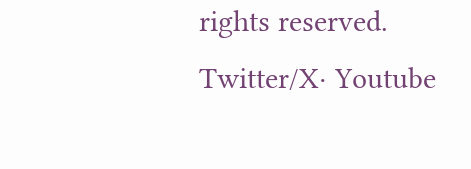rights reserved.
Twitter/X· Youtube